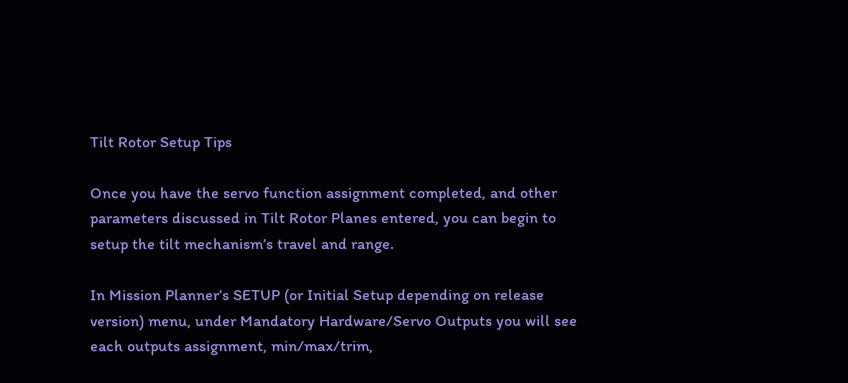Tilt Rotor Setup Tips

Once you have the servo function assignment completed, and other parameters discussed in Tilt Rotor Planes entered, you can begin to setup the tilt mechanism’s travel and range.

In Mission Planner’s SETUP (or Initial Setup depending on release version) menu, under Mandatory Hardware/Servo Outputs you will see each outputs assignment, min/max/trim,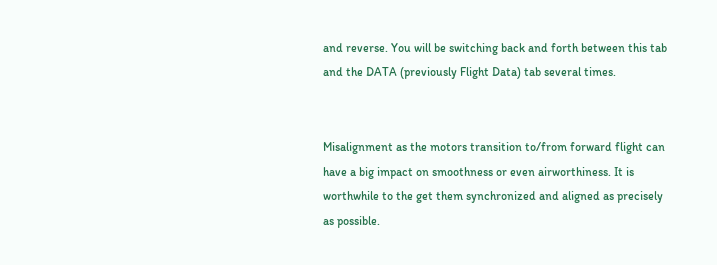and reverse. You will be switching back and forth between this tab and the DATA (previously Flight Data) tab several times.


Misalignment as the motors transition to/from forward flight can have a big impact on smoothness or even airworthiness. It is worthwhile to the get them synchronized and aligned as precisely as possible.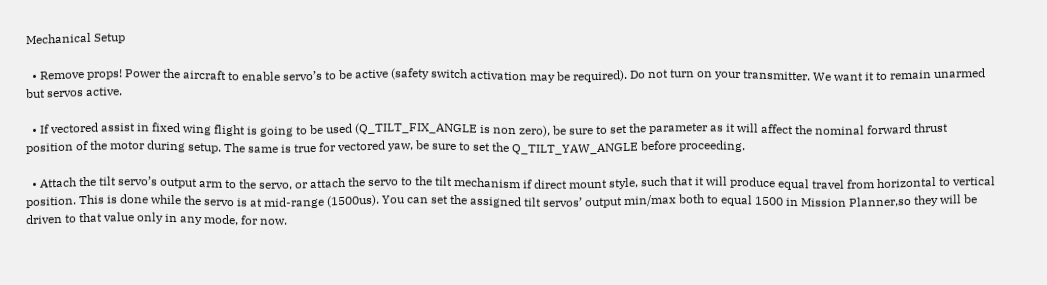Mechanical Setup

  • Remove props! Power the aircraft to enable servo’s to be active (safety switch activation may be required). Do not turn on your transmitter. We want it to remain unarmed but servos active.

  • If vectored assist in fixed wing flight is going to be used (Q_TILT_FIX_ANGLE is non zero), be sure to set the parameter as it will affect the nominal forward thrust position of the motor during setup. The same is true for vectored yaw, be sure to set the Q_TILT_YAW_ANGLE before proceeding.

  • Attach the tilt servo’s output arm to the servo, or attach the servo to the tilt mechanism if direct mount style, such that it will produce equal travel from horizontal to vertical position. This is done while the servo is at mid-range (1500us). You can set the assigned tilt servos’ output min/max both to equal 1500 in Mission Planner,so they will be driven to that value only in any mode, for now.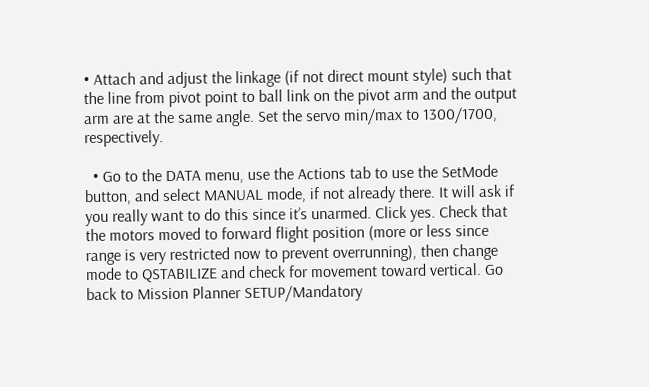• Attach and adjust the linkage (if not direct mount style) such that the line from pivot point to ball link on the pivot arm and the output arm are at the same angle. Set the servo min/max to 1300/1700, respectively.

  • Go to the DATA menu, use the Actions tab to use the SetMode button, and select MANUAL mode, if not already there. It will ask if you really want to do this since it’s unarmed. Click yes. Check that the motors moved to forward flight position (more or less since range is very restricted now to prevent overrunning), then change mode to QSTABILIZE and check for movement toward vertical. Go back to Mission Planner SETUP/Mandatory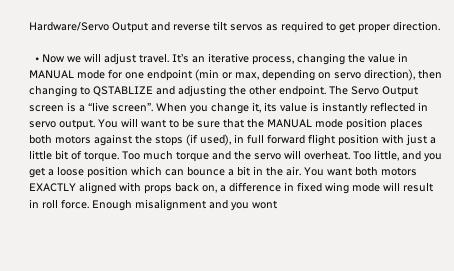Hardware/Servo Output and reverse tilt servos as required to get proper direction.

  • Now we will adjust travel. It’s an iterative process, changing the value in MANUAL mode for one endpoint (min or max, depending on servo direction), then changing to QSTABLIZE and adjusting the other endpoint. The Servo Output screen is a “live screen”. When you change it, its value is instantly reflected in servo output. You will want to be sure that the MANUAL mode position places both motors against the stops (if used), in full forward flight position with just a little bit of torque. Too much torque and the servo will overheat. Too little, and you get a loose position which can bounce a bit in the air. You want both motors EXACTLY aligned with props back on, a difference in fixed wing mode will result in roll force. Enough misalignment and you wont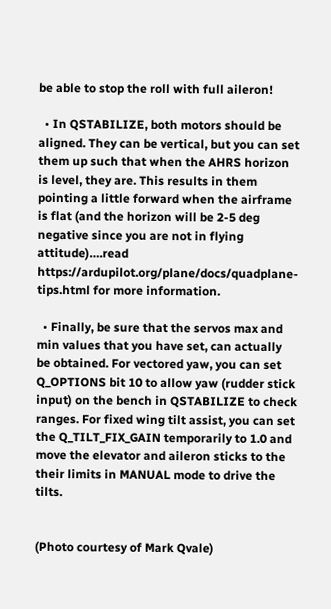be able to stop the roll with full aileron!

  • In QSTABILIZE, both motors should be aligned. They can be vertical, but you can set them up such that when the AHRS horizon is level, they are. This results in them pointing a little forward when the airframe is flat (and the horizon will be 2-5 deg negative since you are not in flying attitude)….read https://ardupilot.org/plane/docs/quadplane-tips.html for more information.

  • Finally, be sure that the servos max and min values that you have set, can actually be obtained. For vectored yaw, you can set Q_OPTIONS bit 10 to allow yaw (rudder stick input) on the bench in QSTABILIZE to check ranges. For fixed wing tilt assist, you can set the Q_TILT_FIX_GAIN temporarily to 1.0 and move the elevator and aileron sticks to the their limits in MANUAL mode to drive the tilts.


(Photo courtesy of Mark Qvale)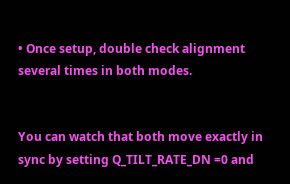• Once setup, double check alignment several times in both modes.


You can watch that both move exactly in sync by setting Q_TILT_RATE_DN =0 and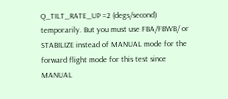Q_TILT_RATE_UP =2 (degs/second) temporarily. But you must use FBA/FBWB/ or STABILIZE instead of MANUAL mode for the forward flight mode for this test since MANUAL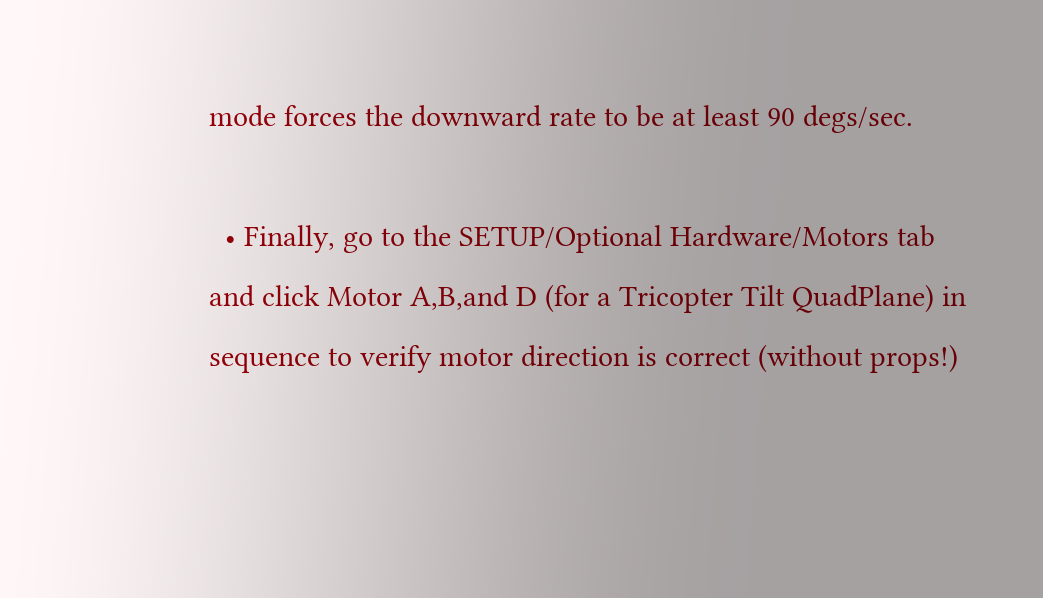mode forces the downward rate to be at least 90 degs/sec.

  • Finally, go to the SETUP/Optional Hardware/Motors tab and click Motor A,B,and D (for a Tricopter Tilt QuadPlane) in sequence to verify motor direction is correct (without props!)